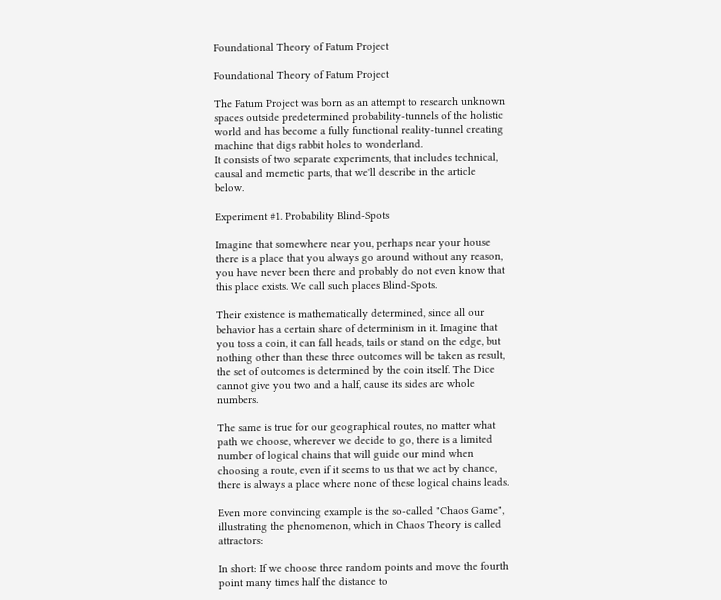Foundational Theory of Fatum Project

Foundational Theory of Fatum Project

The Fatum Project was born as an attempt to research unknown spaces outside predetermined probability-tunnels of the holistic world and has become a fully functional reality-tunnel creating machine that digs rabbit holes to wonderland.
It consists of two separate experiments, that includes technical, causal and memetic parts, that we'll describe in the article below.

Experiment #1. Probability Blind-Spots

Imagine that somewhere near you, perhaps near your house there is a place that you always go around without any reason, you have never been there and probably do not even know that this place exists. We call such places Blind-Spots.

Their existence is mathematically determined, since all our behavior has a certain share of determinism in it. Imagine that you toss a coin, it can fall heads, tails or stand on the edge, but nothing other than these three outcomes will be taken as result, the set of outcomes is determined by the coin itself. The Dice cannot give you two and a half, cause its sides are whole numbers.

The same is true for our geographical routes, no matter what path we choose, wherever we decide to go, there is a limited number of logical chains that will guide our mind when choosing a route, even if it seems to us that we act by chance, there is always a place where none of these logical chains leads.

Even more convincing example is the so-called "Chaos Game", illustrating the phenomenon, which in Chaos Theory is called attractors:

In short: If we choose three random points and move the fourth point many times half the distance to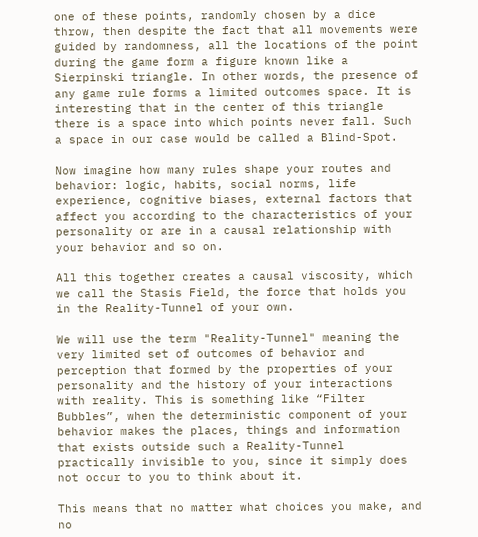one of these points, randomly chosen by a dice throw, then despite the fact that all movements were guided by randomness, all the locations of the point during the game form a figure known like a Sierpinski triangle. In other words, the presence of any game rule forms a limited outcomes space. It is interesting that in the center of this triangle there is a space into which points never fall. Such a space in our case would be called a Blind-Spot.

Now imagine how many rules shape your routes and behavior: logic, habits, social norms, life experience, cognitive biases, external factors that affect you according to the characteristics of your personality or are in a causal relationship with your behavior and so on.

All this together creates a causal viscosity, which we call the Stasis Field, the force that holds you in the Reality-Tunnel of your own.

We will use the term "Reality-Tunnel" meaning the very limited set of outcomes of behavior and perception that formed by the properties of your personality and the history of your interactions with reality. This is something like “Filter Bubbles”, when the deterministic component of your behavior makes the places, things and information that exists outside such a Reality-Tunnel practically invisible to you, since it simply does not occur to you to think about it.

This means that no matter what choices you make, and no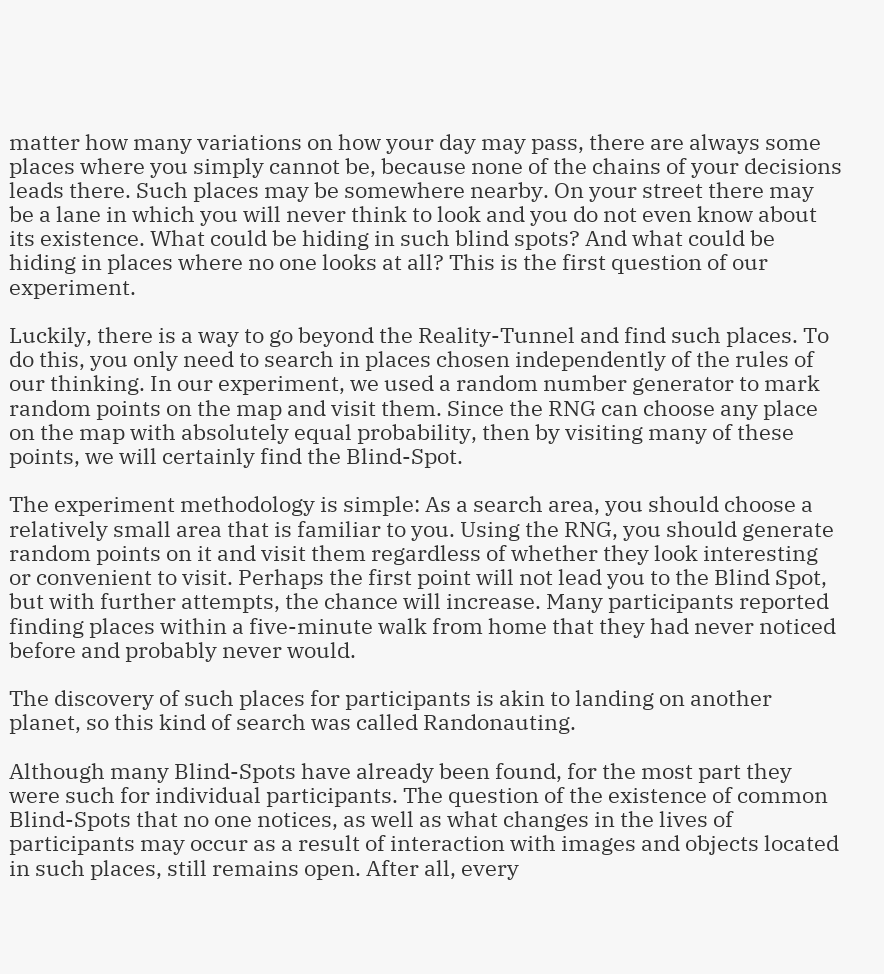matter how many variations on how your day may pass, there are always some places where you simply cannot be, because none of the chains of your decisions leads there. Such places may be somewhere nearby. On your street there may be a lane in which you will never think to look and you do not even know about its existence. What could be hiding in such blind spots? And what could be hiding in places where no one looks at all? This is the first question of our experiment.

Luckily, there is a way to go beyond the Reality-Tunnel and find such places. To do this, you only need to search in places chosen independently of the rules of our thinking. In our experiment, we used a random number generator to mark random points on the map and visit them. Since the RNG can choose any place on the map with absolutely equal probability, then by visiting many of these points, we will certainly find the Blind-Spot.

The experiment methodology is simple: As a search area, you should choose a relatively small area that is familiar to you. Using the RNG, you should generate random points on it and visit them regardless of whether they look interesting or convenient to visit. Perhaps the first point will not lead you to the Blind Spot, but with further attempts, the chance will increase. Many participants reported finding places within a five-minute walk from home that they had never noticed before and probably never would.

The discovery of such places for participants is akin to landing on another planet, so this kind of search was called Randonauting.

Although many Blind-Spots have already been found, for the most part they were such for individual participants. The question of the existence of common Blind-Spots that no one notices, as well as what changes in the lives of participants may occur as a result of interaction with images and objects located in such places, still remains open. After all, every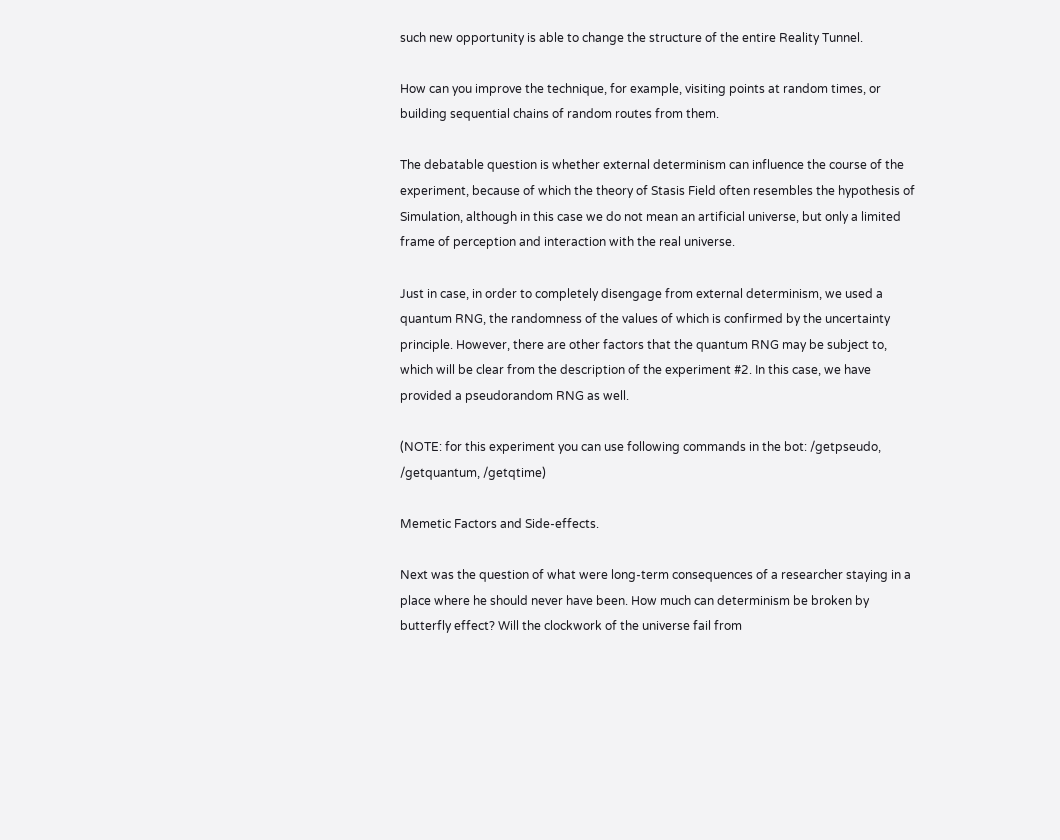such new opportunity is able to change the structure of the entire Reality Tunnel.

How can you improve the technique, for example, visiting points at random times, or building sequential chains of random routes from them.

The debatable question is whether external determinism can influence the course of the experiment, because of which the theory of Stasis Field often resembles the hypothesis of Simulation, although in this case we do not mean an artificial universe, but only a limited frame of perception and interaction with the real universe.

Just in case, in order to completely disengage from external determinism, we used a quantum RNG, the randomness of the values of which is confirmed by the uncertainty principle. However, there are other factors that the quantum RNG may be subject to, which will be clear from the description of the experiment #2. In this case, we have provided a pseudorandom RNG as well.

(NOTE: for this experiment you can use following commands in the bot: /getpseudo, /getquantum, /getqtime)

Memetic Factors and Side-effects.

Next was the question of what were long-term consequences of a researcher staying in a place where he should never have been. How much can determinism be broken by butterfly effect? Will the clockwork of the universe fail from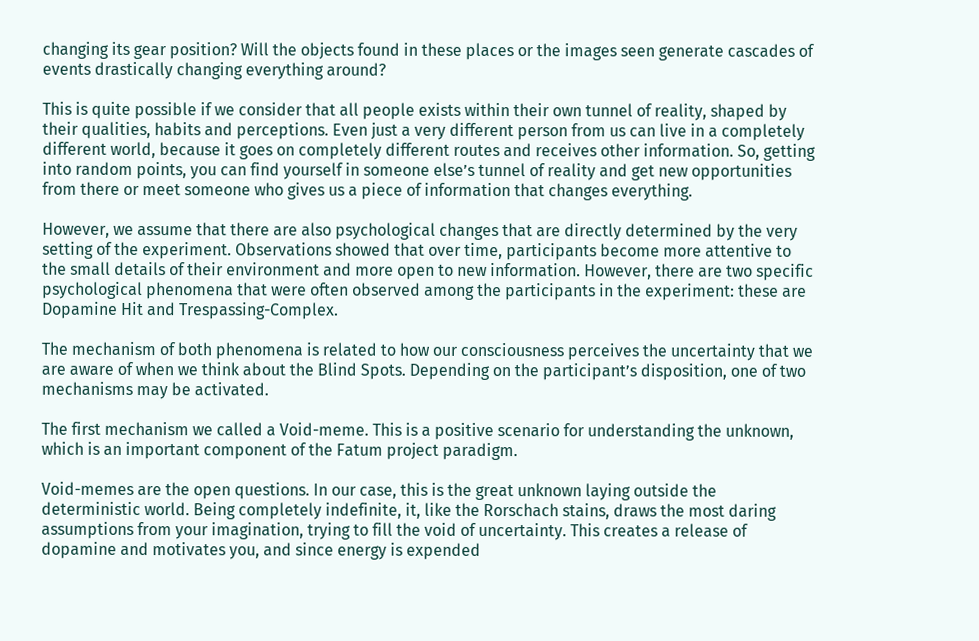changing its gear position? Will the objects found in these places or the images seen generate cascades of events drastically changing everything around?

This is quite possible if we consider that all people exists within their own tunnel of reality, shaped by their qualities, habits and perceptions. Even just a very different person from us can live in a completely different world, because it goes on completely different routes and receives other information. So, getting into random points, you can find yourself in someone else’s tunnel of reality and get new opportunities from there or meet someone who gives us a piece of information that changes everything.

However, we assume that there are also psychological changes that are directly determined by the very setting of the experiment. Observations showed that over time, participants become more attentive to the small details of their environment and more open to new information. However, there are two specific psychological phenomena that were often observed among the participants in the experiment: these are Dopamine Hit and Trespassing-Complex.

The mechanism of both phenomena is related to how our consciousness perceives the uncertainty that we are aware of when we think about the Blind Spots. Depending on the participant’s disposition, one of two mechanisms may be activated.

The first mechanism we called a Void-meme. This is a positive scenario for understanding the unknown, which is an important component of the Fatum project paradigm.

Void-memes are the open questions. In our case, this is the great unknown laying outside the deterministic world. Being completely indefinite, it, like the Rorschach stains, draws the most daring assumptions from your imagination, trying to fill the void of uncertainty. This creates a release of dopamine and motivates you, and since energy is expended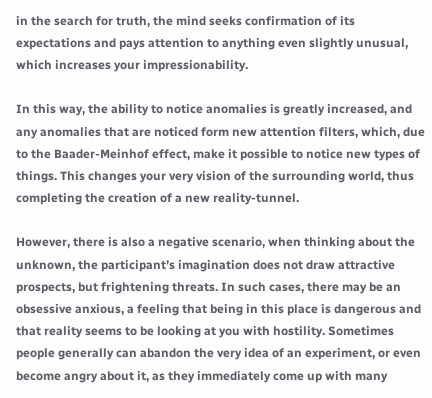in the search for truth, the mind seeks confirmation of its expectations and pays attention to anything even slightly unusual, which increases your impressionability.

In this way, the ability to notice anomalies is greatly increased, and any anomalies that are noticed form new attention filters, which, due to the Baader-Meinhof effect, make it possible to notice new types of things. This changes your very vision of the surrounding world, thus completing the creation of a new reality-tunnel.

However, there is also a negative scenario, when thinking about the unknown, the participant’s imagination does not draw attractive prospects, but frightening threats. In such cases, there may be an obsessive anxious, a feeling that being in this place is dangerous and that reality seems to be looking at you with hostility. Sometimes people generally can abandon the very idea of an experiment, or even become angry about it, as they immediately come up with many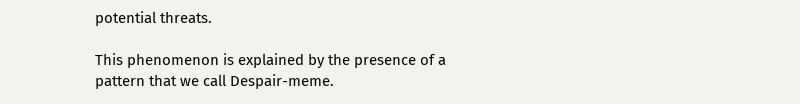potential threats.

This phenomenon is explained by the presence of a pattern that we call Despair-meme.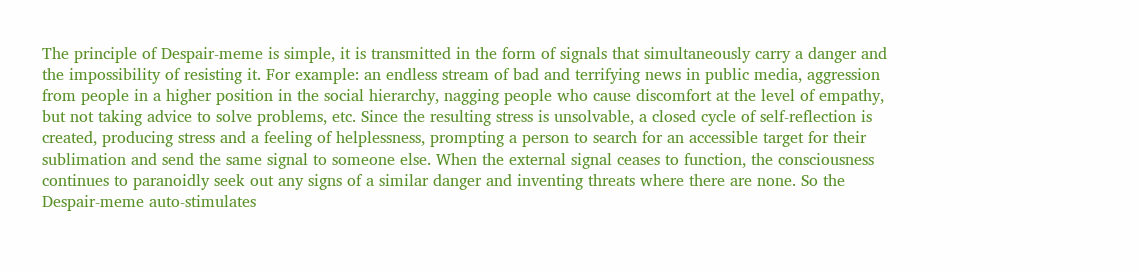The principle of Despair-meme is simple, it is transmitted in the form of signals that simultaneously carry a danger and the impossibility of resisting it. For example: an endless stream of bad and terrifying news in public media, aggression from people in a higher position in the social hierarchy, nagging people who cause discomfort at the level of empathy, but not taking advice to solve problems, etc. Since the resulting stress is unsolvable, a closed cycle of self-reflection is created, producing stress and a feeling of helplessness, prompting a person to search for an accessible target for their sublimation and send the same signal to someone else. When the external signal ceases to function, the consciousness continues to paranoidly seek out any signs of a similar danger and inventing threats where there are none. So the Despair-meme auto-stimulates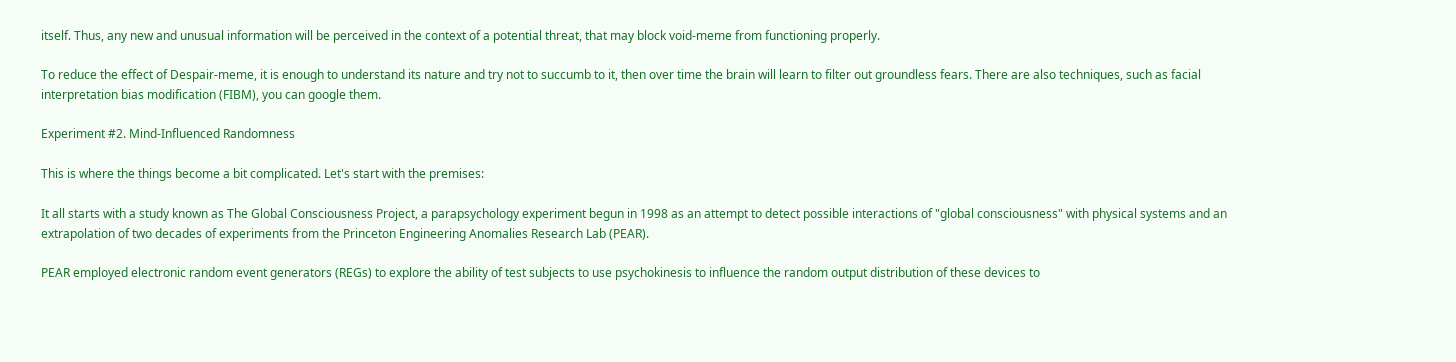itself. Thus, any new and unusual information will be perceived in the context of a potential threat, that may block void-meme from functioning properly.

To reduce the effect of Despair-meme, it is enough to understand its nature and try not to succumb to it, then over time the brain will learn to filter out groundless fears. There are also techniques, such as facial interpretation bias modification (FIBM), you can google them.

Experiment #2. Mind-Influenced Randomness

This is where the things become a bit complicated. Let's start with the premises:

It all starts with a study known as The Global Consciousness Project, a parapsychology experiment begun in 1998 as an attempt to detect possible interactions of "global consciousness" with physical systems and an extrapolation of two decades of experiments from the Princeton Engineering Anomalies Research Lab (PEAR).

PEAR employed electronic random event generators (REGs) to explore the ability of test subjects to use psychokinesis to influence the random output distribution of these devices to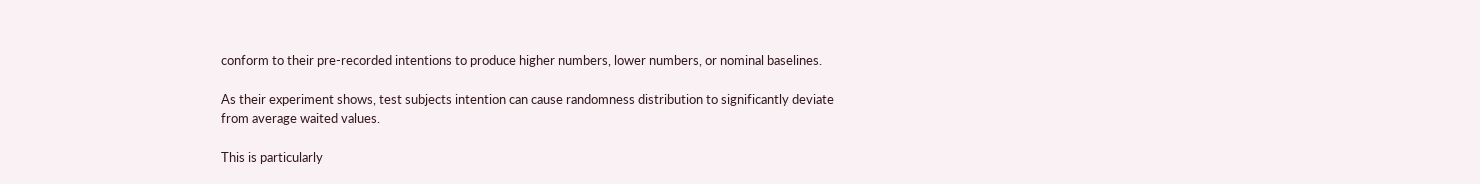conform to their pre-recorded intentions to produce higher numbers, lower numbers, or nominal baselines.

As their experiment shows, test subjects intention can cause randomness distribution to significantly deviate from average waited values.

This is particularly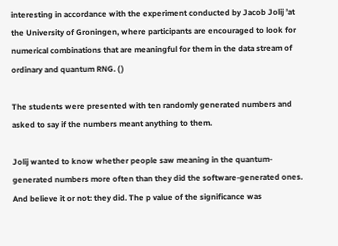interesting in accordance with the experiment conducted by Jacob Jolij ’at the University of Groningen, where participants are encouraged to look for numerical combinations that are meaningful for them in the data stream of ordinary and quantum RNG. ( )

The students were presented with ten randomly generated numbers and asked to say if the numbers meant anything to them.

Jolij wanted to know whether people saw meaning in the quantum-generated numbers more often than they did the software-generated ones. And believe it or not: they did. The p value of the significance was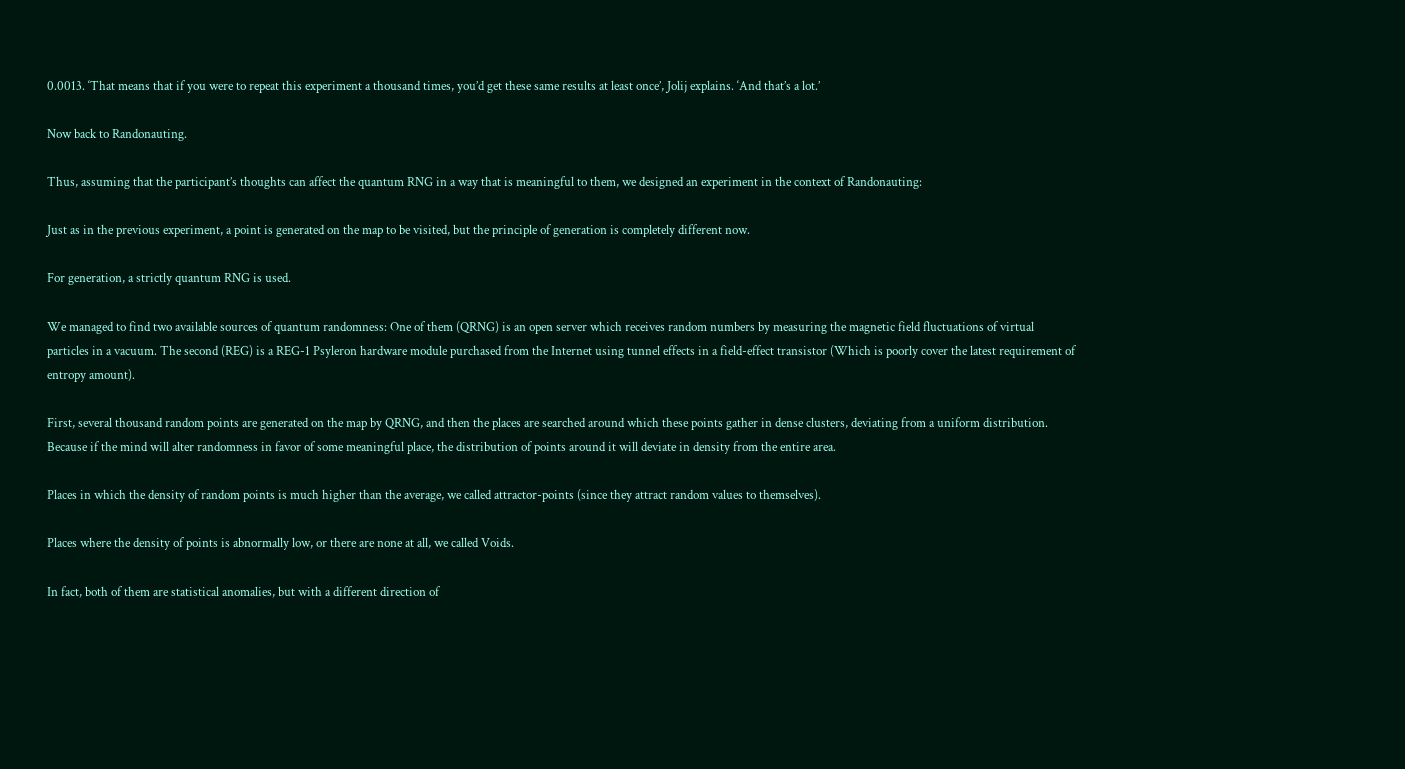0.0013. ‘That means that if you were to repeat this experiment a thousand times, you’d get these same results at least once’, Jolij explains. ‘And that’s a lot.’

Now back to Randonauting.

Thus, assuming that the participant’s thoughts can affect the quantum RNG in a way that is meaningful to them, we designed an experiment in the context of Randonauting:

Just as in the previous experiment, a point is generated on the map to be visited, but the principle of generation is completely different now.

For generation, a strictly quantum RNG is used.

We managed to find two available sources of quantum randomness: One of them (QRNG) is an open server which receives random numbers by measuring the magnetic field fluctuations of virtual particles in a vacuum. The second (REG) is a REG-1 Psyleron hardware module purchased from the Internet using tunnel effects in a field-effect transistor (Which is poorly cover the latest requirement of entropy amount).

First, several thousand random points are generated on the map by QRNG, and then the places are searched around which these points gather in dense clusters, deviating from a uniform distribution. Because if the mind will alter randomness in favor of some meaningful place, the distribution of points around it will deviate in density from the entire area.

Places in which the density of random points is much higher than the average, we called attractor-points (since they attract random values to themselves).

Places where the density of points is abnormally low, or there are none at all, we called Voids.

In fact, both of them are statistical anomalies, but with a different direction of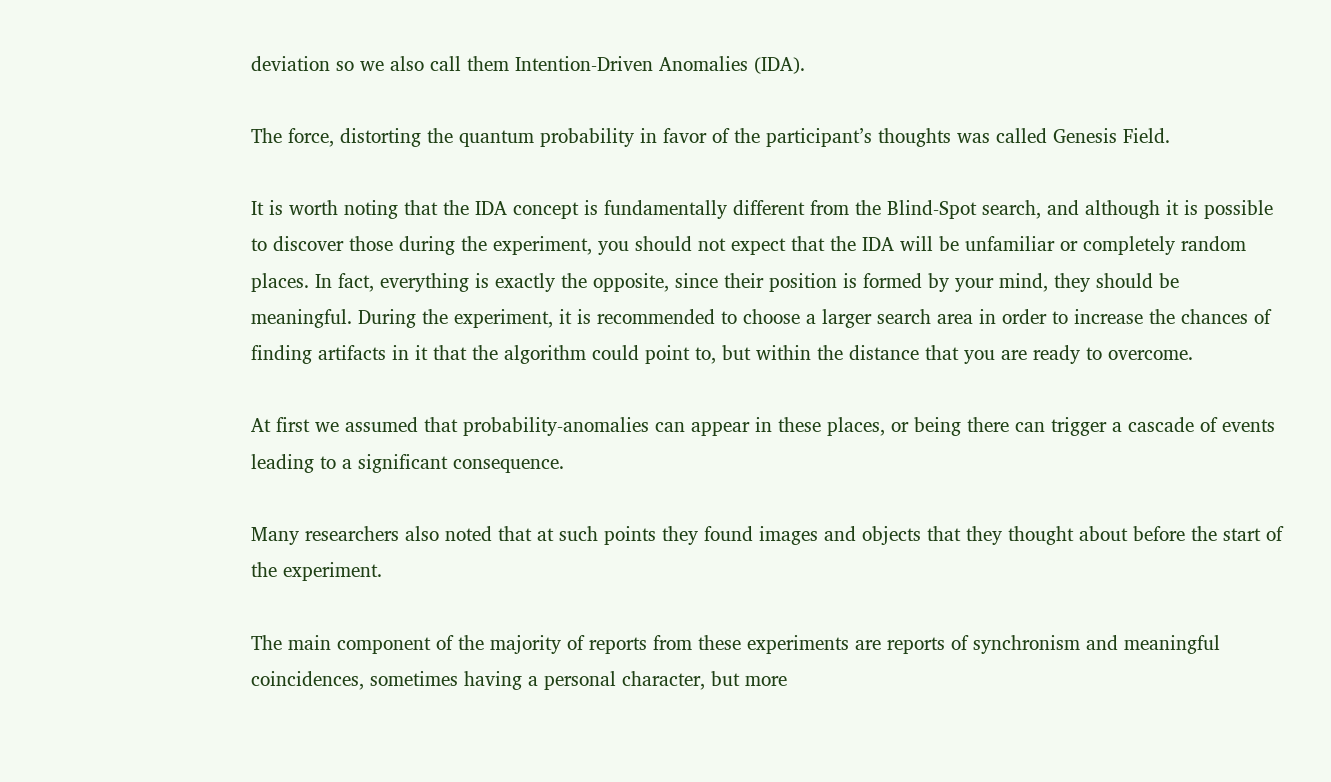deviation so we also call them Intention-Driven Anomalies (IDA).

The force, distorting the quantum probability in favor of the participant’s thoughts was called Genesis Field.

It is worth noting that the IDA concept is fundamentally different from the Blind-Spot search, and although it is possible to discover those during the experiment, you should not expect that the IDA will be unfamiliar or completely random places. In fact, everything is exactly the opposite, since their position is formed by your mind, they should be meaningful. During the experiment, it is recommended to choose a larger search area in order to increase the chances of finding artifacts in it that the algorithm could point to, but within the distance that you are ready to overcome.

At first we assumed that probability-anomalies can appear in these places, or being there can trigger a cascade of events leading to a significant consequence.

Many researchers also noted that at such points they found images and objects that they thought about before the start of the experiment.

The main component of the majority of reports from these experiments are reports of synchronism and meaningful coincidences, sometimes having a personal character, but more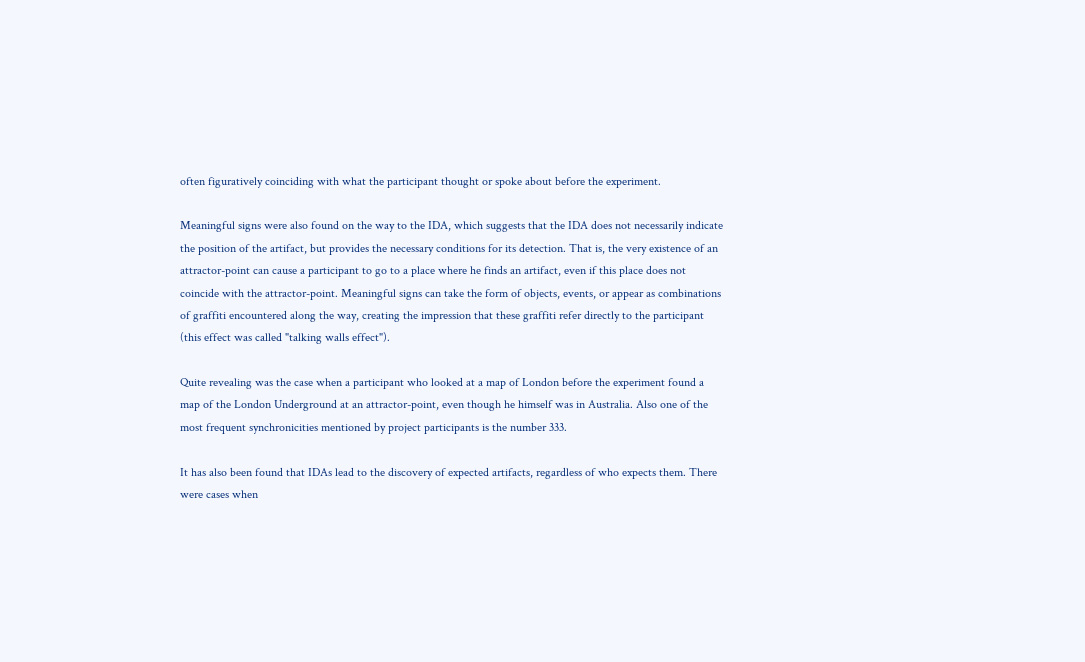often figuratively coinciding with what the participant thought or spoke about before the experiment.

Meaningful signs were also found on the way to the IDA, which suggests that the IDA does not necessarily indicate the position of the artifact, but provides the necessary conditions for its detection. That is, the very existence of an attractor-point can cause a participant to go to a place where he finds an artifact, even if this place does not coincide with the attractor-point. Meaningful signs can take the form of objects, events, or appear as combinations of graffiti encountered along the way, creating the impression that these graffiti refer directly to the participant (this effect was called "talking walls effect").

Quite revealing was the case when a participant who looked at a map of London before the experiment found a map of the London Underground at an attractor-point, even though he himself was in Australia. Also one of the most frequent synchronicities mentioned by project participants is the number 333.

It has also been found that IDAs lead to the discovery of expected artifacts, regardless of who expects them. There were cases when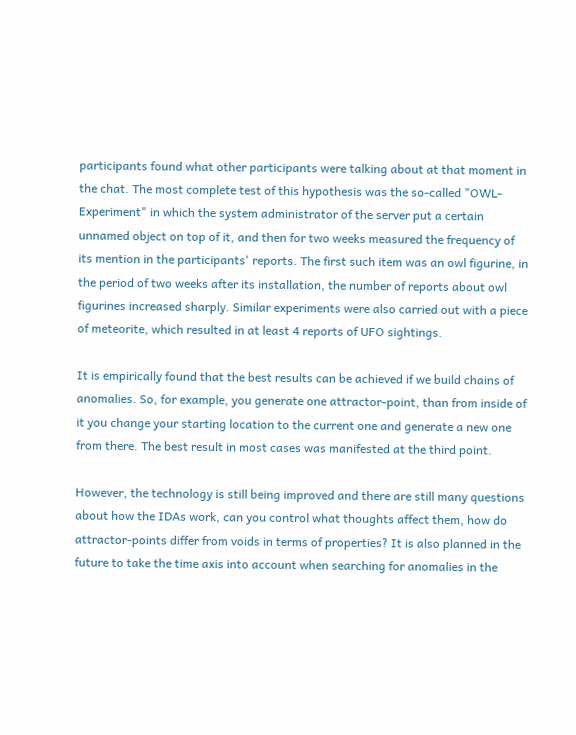participants found what other participants were talking about at that moment in the chat. The most complete test of this hypothesis was the so-called "OWL-Experiment" in which the system administrator of the server put a certain unnamed object on top of it, and then for two weeks measured the frequency of its mention in the participants' reports. The first such item was an owl figurine, in the period of two weeks after its installation, the number of reports about owl figurines increased sharply. Similar experiments were also carried out with a piece of meteorite, which resulted in at least 4 reports of UFO sightings.

It is empirically found that the best results can be achieved if we build chains of anomalies. So, for example, you generate one attractor-point, than from inside of it you change your starting location to the current one and generate a new one from there. The best result in most cases was manifested at the third point.

However, the technology is still being improved and there are still many questions about how the IDAs work, can you control what thoughts affect them, how do attractor-points differ from voids in terms of properties? It is also planned in the future to take the time axis into account when searching for anomalies in the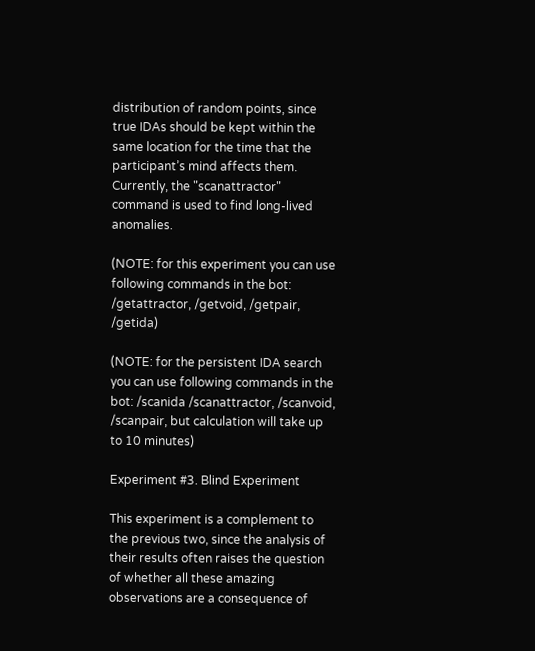distribution of random points, since true IDAs should be kept within the same location for the time that the participant’s mind affects them. Currently, the "scanattractor" command is used to find long-lived anomalies.

(NOTE: for this experiment you can use following commands in the bot: /getattractor, /getvoid, /getpair, /getida)

(NOTE: for the persistent IDA search you can use following commands in the bot: /scanida /scanattractor, /scanvoid, /scanpair, but calculation will take up to 10 minutes)

Experiment #3. Blind Experiment

This experiment is a complement to the previous two, since the analysis of their results often raises the question of whether all these amazing observations are a consequence of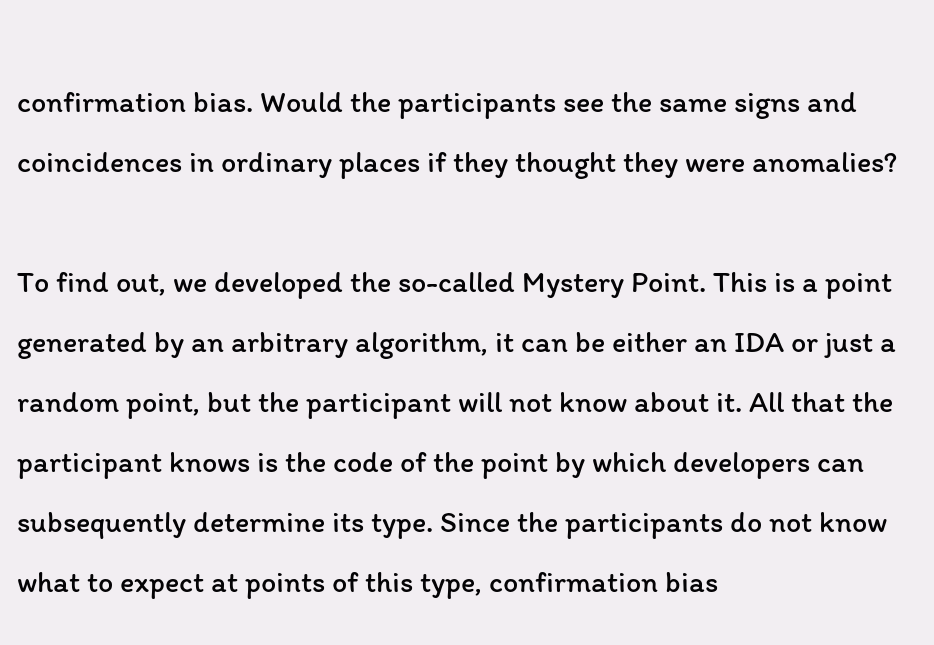confirmation bias. Would the participants see the same signs and coincidences in ordinary places if they thought they were anomalies?

To find out, we developed the so-called Mystery Point. This is a point generated by an arbitrary algorithm, it can be either an IDA or just a random point, but the participant will not know about it. All that the participant knows is the code of the point by which developers can subsequently determine its type. Since the participants do not know what to expect at points of this type, confirmation bias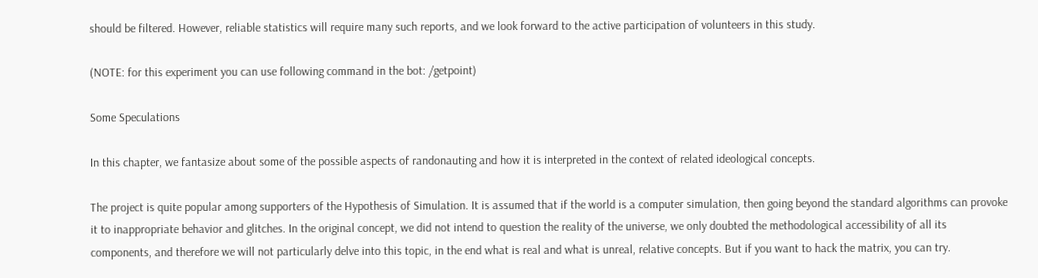should be filtered. However, reliable statistics will require many such reports, and we look forward to the active participation of volunteers in this study.

(NOTE: for this experiment you can use following command in the bot: /getpoint)

Some Speculations

In this chapter, we fantasize about some of the possible aspects of randonauting and how it is interpreted in the context of related ideological concepts.

The project is quite popular among supporters of the Hypothesis of Simulation. It is assumed that if the world is a computer simulation, then going beyond the standard algorithms can provoke it to inappropriate behavior and glitches. In the original concept, we did not intend to question the reality of the universe, we only doubted the methodological accessibility of all its components, and therefore we will not particularly delve into this topic, in the end what is real and what is unreal, relative concepts. But if you want to hack the matrix, you can try.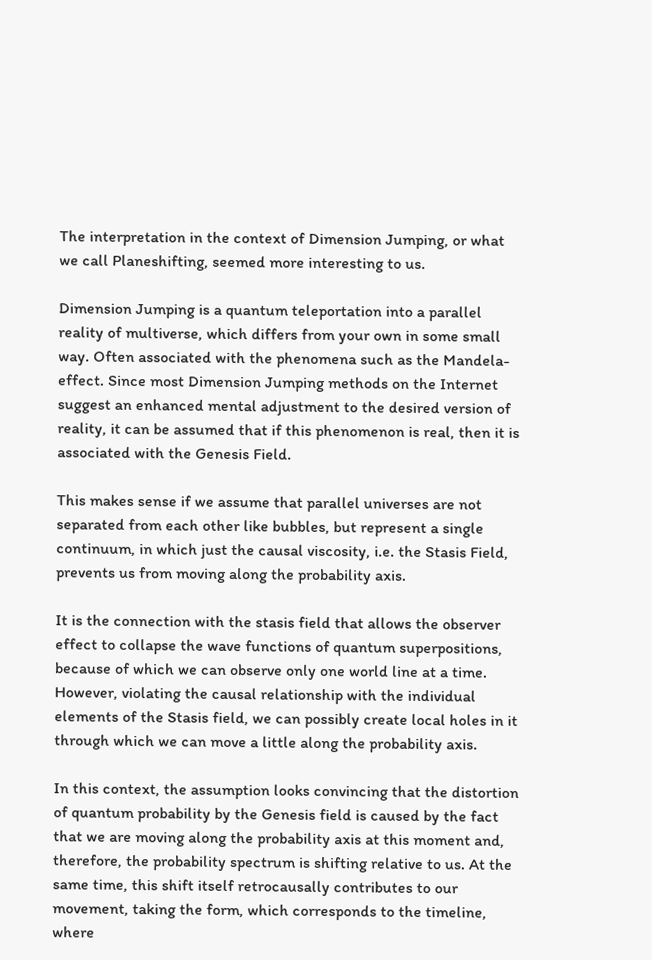The interpretation in the context of Dimension Jumping, or what we call Planeshifting, seemed more interesting to us.

Dimension Jumping is a quantum teleportation into a parallel reality of multiverse, which differs from your own in some small way. Often associated with the phenomena such as the Mandela-effect. Since most Dimension Jumping methods on the Internet suggest an enhanced mental adjustment to the desired version of reality, it can be assumed that if this phenomenon is real, then it is associated with the Genesis Field.

This makes sense if we assume that parallel universes are not separated from each other like bubbles, but represent a single continuum, in which just the causal viscosity, i.e. the Stasis Field, prevents us from moving along the probability axis.

It is the connection with the stasis field that allows the observer effect to collapse the wave functions of quantum superpositions, because of which we can observe only one world line at a time. However, violating the causal relationship with the individual elements of the Stasis field, we can possibly create local holes in it through which we can move a little along the probability axis.

In this context, the assumption looks convincing that the distortion of quantum probability by the Genesis field is caused by the fact that we are moving along the probability axis at this moment and, therefore, the probability spectrum is shifting relative to us. At the same time, this shift itself retrocausally contributes to our movement, taking the form, which corresponds to the timeline, where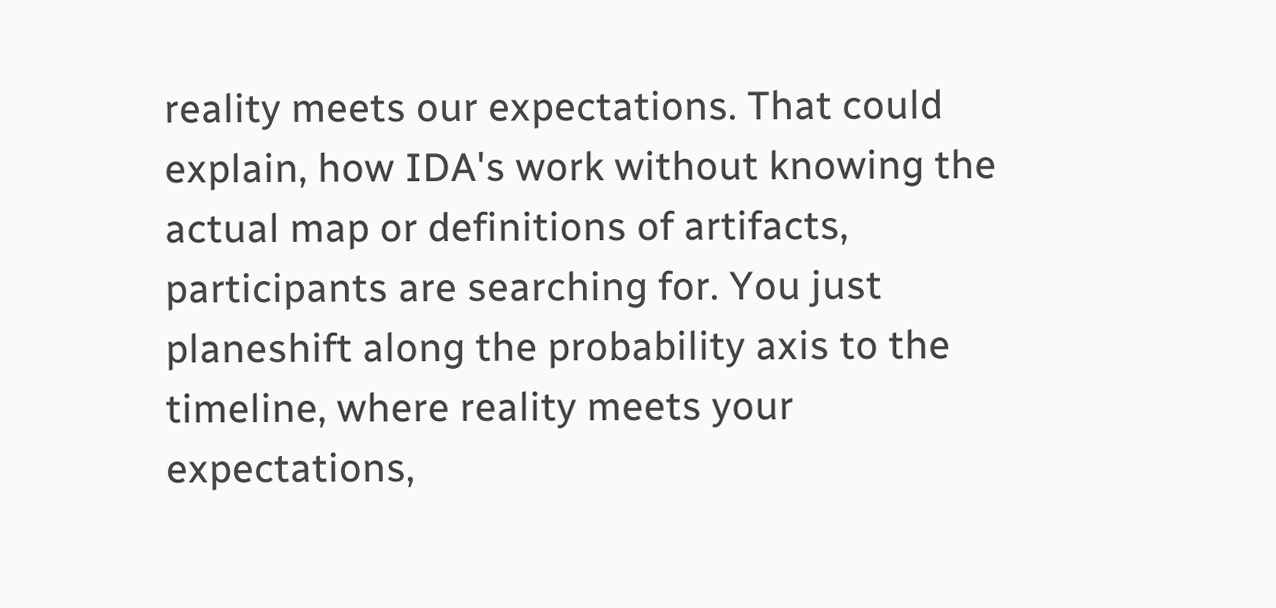reality meets our expectations. That could explain, how IDA's work without knowing the actual map or definitions of artifacts, participants are searching for. You just planeshift along the probability axis to the timeline, where reality meets your expectations,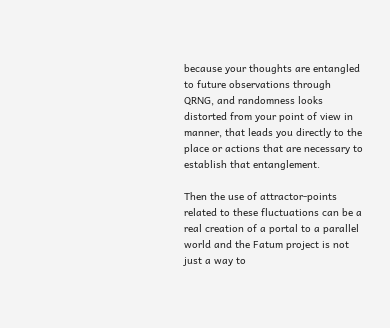because your thoughts are entangled to future observations through QRNG, and randomness looks distorted from your point of view in manner, that leads you directly to the place or actions that are necessary to establish that entanglement.

Then the use of attractor-points related to these fluctuations can be a real creation of a portal to a parallel world and the Fatum project is not just a way to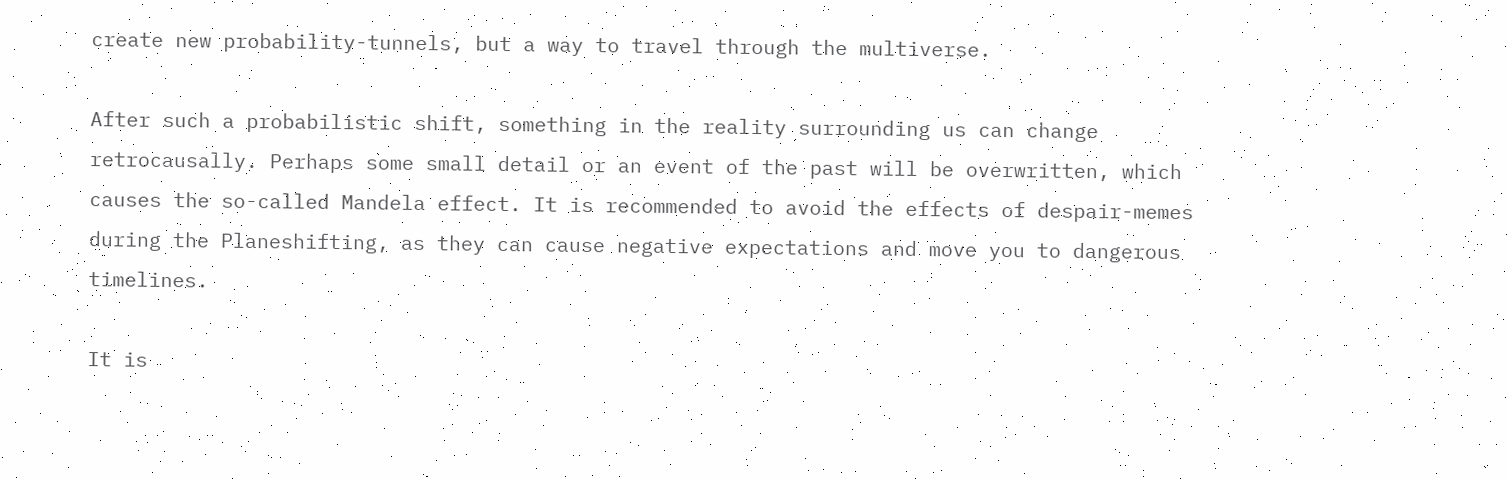create new probability-tunnels, but a way to travel through the multiverse.

After such a probabilistic shift, something in the reality surrounding us can change retrocausally. Perhaps some small detail or an event of the past will be overwritten, which causes the so-called Mandela effect. It is recommended to avoid the effects of despair-memes during the Planeshifting, as they can cause negative expectations and move you to dangerous timelines.

It is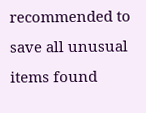recommended to save all unusual items found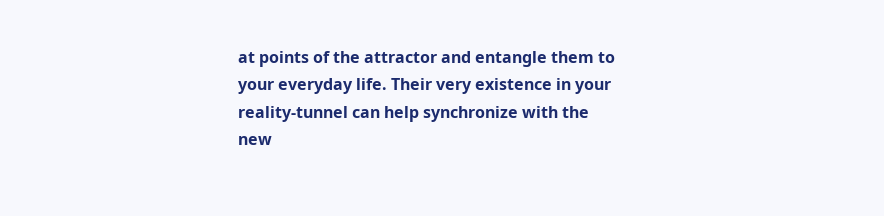at points of the attractor and entangle them to your everyday life. Their very existence in your reality-tunnel can help synchronize with the new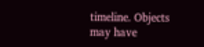timeline. Objects may have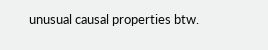unusual causal properties btw.